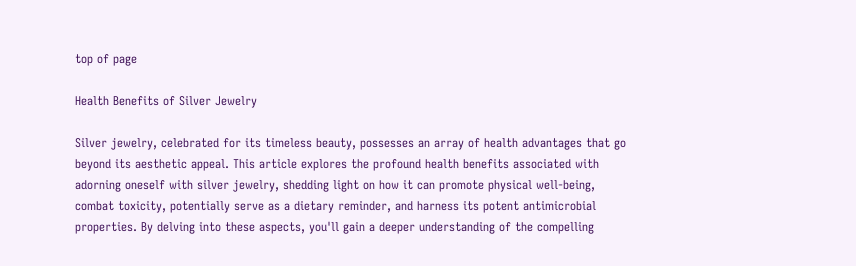top of page

Health Benefits of Silver Jewelry

Silver jewelry, celebrated for its timeless beauty, possesses an array of health advantages that go beyond its aesthetic appeal. This article explores the profound health benefits associated with adorning oneself with silver jewelry, shedding light on how it can promote physical well-being, combat toxicity, potentially serve as a dietary reminder, and harness its potent antimicrobial properties. By delving into these aspects, you'll gain a deeper understanding of the compelling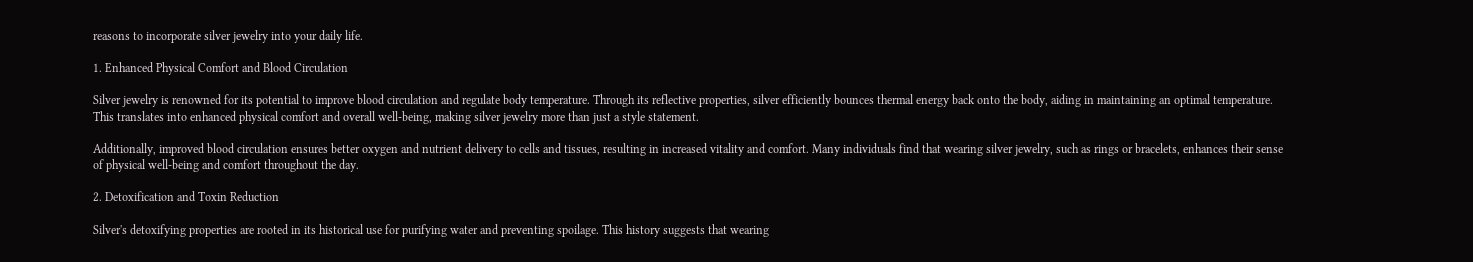reasons to incorporate silver jewelry into your daily life.

1. Enhanced Physical Comfort and Blood Circulation

Silver jewelry is renowned for its potential to improve blood circulation and regulate body temperature. Through its reflective properties, silver efficiently bounces thermal energy back onto the body, aiding in maintaining an optimal temperature. This translates into enhanced physical comfort and overall well-being, making silver jewelry more than just a style statement.

Additionally, improved blood circulation ensures better oxygen and nutrient delivery to cells and tissues, resulting in increased vitality and comfort. Many individuals find that wearing silver jewelry, such as rings or bracelets, enhances their sense of physical well-being and comfort throughout the day.

2. Detoxification and Toxin Reduction

Silver's detoxifying properties are rooted in its historical use for purifying water and preventing spoilage. This history suggests that wearing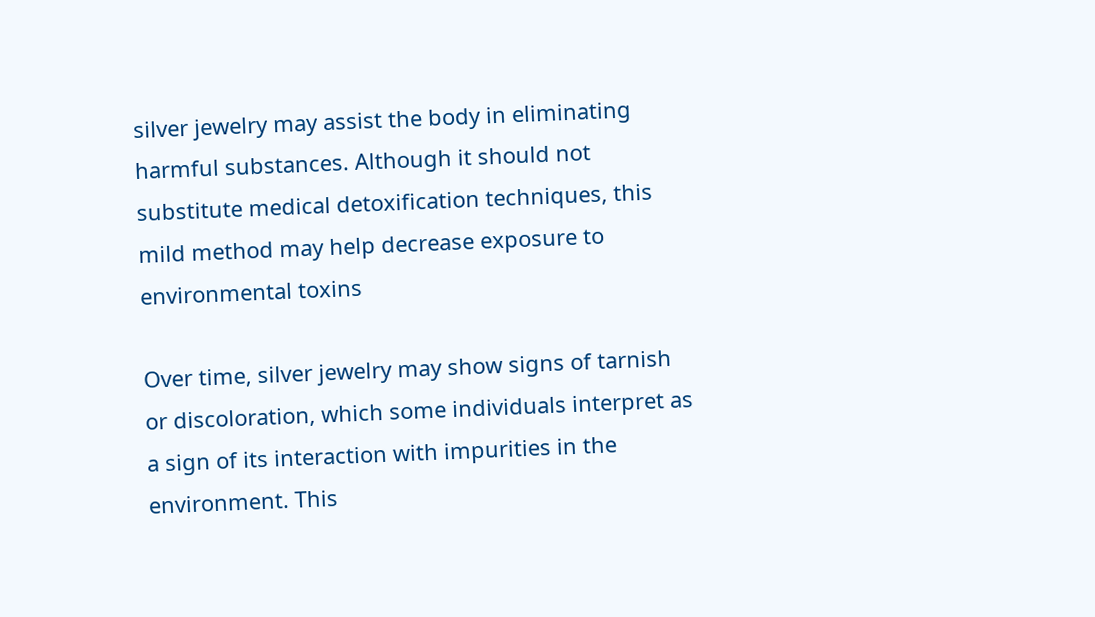silver jewelry may assist the body in eliminating harmful substances. Although it should not substitute medical detoxification techniques, this mild method may help decrease exposure to environmental toxins

Over time, silver jewelry may show signs of tarnish or discoloration, which some individuals interpret as a sign of its interaction with impurities in the environment. This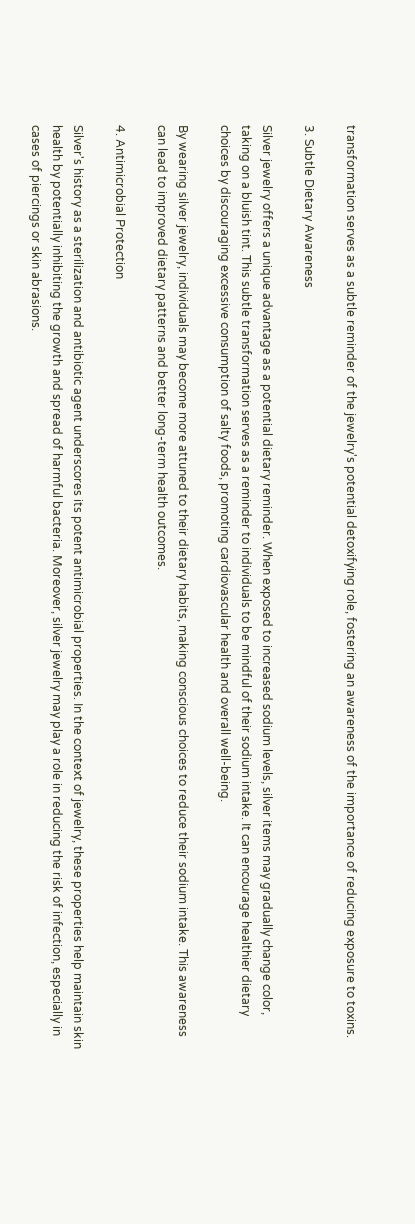transformation serves as a subtle reminder of the jewelry's potential detoxifying role, fostering an awareness of the importance of reducing exposure to toxins.

3. Subtle Dietary Awareness

Silver jewelry offers a unique advantage as a potential dietary reminder. When exposed to increased sodium levels, silver items may gradually change color, taking on a bluish tint. This subtle transformation serves as a reminder to individuals to be mindful of their sodium intake. It can encourage healthier dietary choices by discouraging excessive consumption of salty foods, promoting cardiovascular health and overall well-being.

By wearing silver jewelry, individuals may become more attuned to their dietary habits, making conscious choices to reduce their sodium intake. This awareness can lead to improved dietary patterns and better long-term health outcomes.

4. Antimicrobial Protection

Silver's history as a sterilization and antibiotic agent underscores its potent antimicrobial properties. In the context of jewelry, these properties help maintain skin health by potentially inhibiting the growth and spread of harmful bacteria. Moreover, silver jewelry may play a role in reducing the risk of infection, especially in cases of piercings or skin abrasions.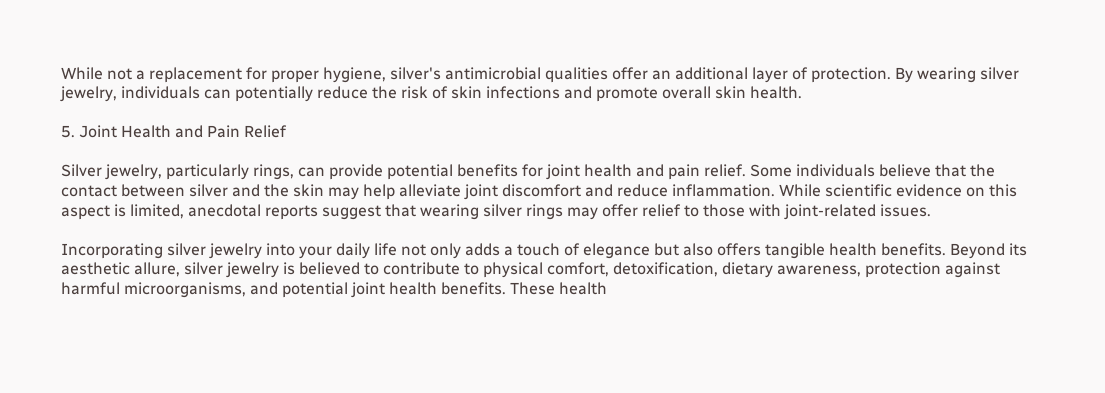While not a replacement for proper hygiene, silver's antimicrobial qualities offer an additional layer of protection. By wearing silver jewelry, individuals can potentially reduce the risk of skin infections and promote overall skin health.

5. Joint Health and Pain Relief

Silver jewelry, particularly rings, can provide potential benefits for joint health and pain relief. Some individuals believe that the contact between silver and the skin may help alleviate joint discomfort and reduce inflammation. While scientific evidence on this aspect is limited, anecdotal reports suggest that wearing silver rings may offer relief to those with joint-related issues.

Incorporating silver jewelry into your daily life not only adds a touch of elegance but also offers tangible health benefits. Beyond its aesthetic allure, silver jewelry is believed to contribute to physical comfort, detoxification, dietary awareness, protection against harmful microorganisms, and potential joint health benefits. These health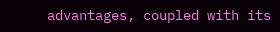advantages, coupled with its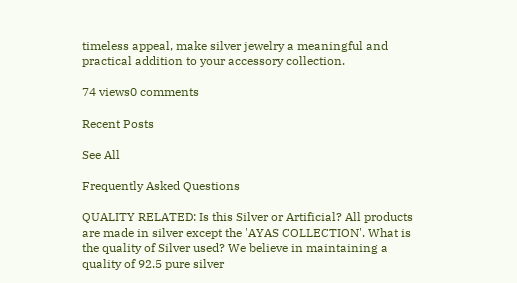timeless appeal, make silver jewelry a meaningful and practical addition to your accessory collection.

74 views0 comments

Recent Posts

See All

Frequently Asked Questions

QUALITY RELATED: Is this Silver or Artificial? All products are made in silver except the 'AYAS COLLECTION'. What is the quality of Silver used? We believe in maintaining a quality of 92.5 pure silver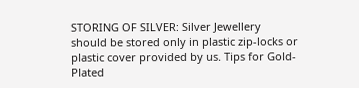STORING OF SILVER: Silver Jewellery should be stored only in plastic zip-locks or plastic cover provided by us. Tips for Gold-Plated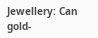Jewellery: Can gold-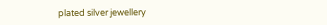plated silver jewellery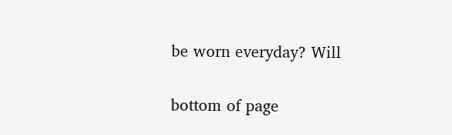be worn everyday? Will


bottom of page